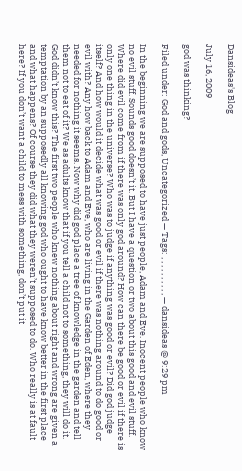Dansideas's Blog

July 16, 2009

god was thinking?

Filed under: God and gods, Uncategorized — Tags: , , , , , , , , , , — dansideas @ 9:29 pm

In the beginning we are supposed to have just people, Adam and Eve. Inocent people who know no evil stuff. Sounds good doesn’t it. But I have a question or two about this good and evil stuff. Where did evil come from if there was only god around? How can there be good or evil if there is only one thing in the universe? Who was to judge if anything was good or evil? Did god judge itself? And how would it decide what was good or evil if there was nothing around to do good or evil with? Any how back to Adam and Eve, who are living in the Garden of Eden, where they needed for nothing it seems. Now why did god place a tree of knowledge in the garden and tell them not to eat of it? We as adults know that if you tell a child not to something, they will do it. God didn’t know this? The first two people who knew nothing about right and wrong are given a temptation by an supposedly all knowing god who ought to have know better in the first place and what happens? Of course they did what they weren’t supposed to do. Who really is at fault here? If you don’t want a child to mess with something, don’t put it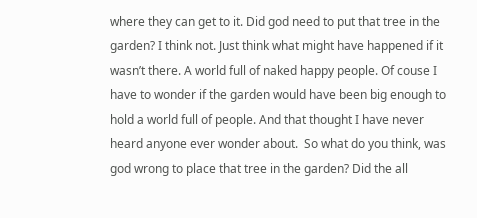where they can get to it. Did god need to put that tree in the garden? I think not. Just think what might have happened if it wasn’t there. A world full of naked happy people. Of couse I have to wonder if the garden would have been big enough to hold a world full of people. And that thought I have never heard anyone ever wonder about.  So what do you think, was god wrong to place that tree in the garden? Did the all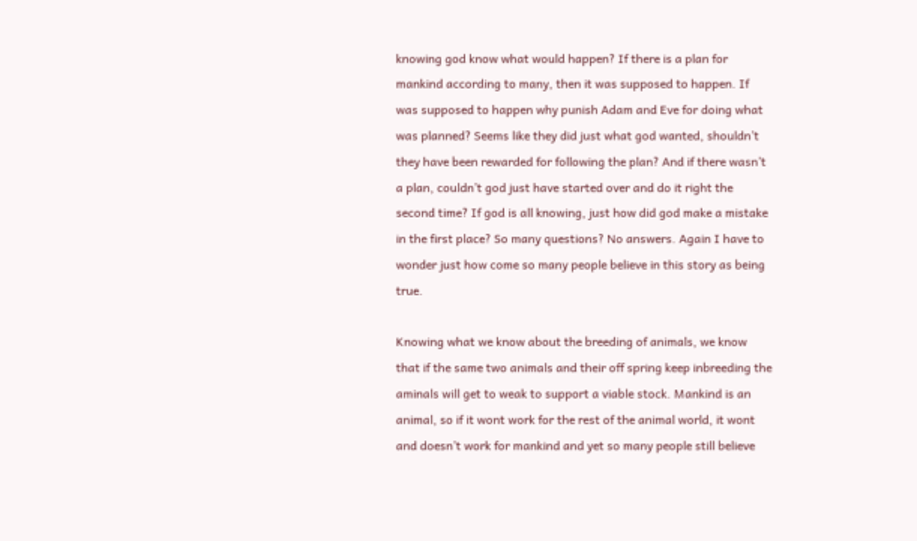knowing god know what would happen? If there is a plan for mankind according to many, then it was supposed to happen. If was supposed to happen why punish Adam and Eve for doing what was planned? Seems like they did just what god wanted, shouldn’t they have been rewarded for following the plan? And if there wasn’t a plan, couldn’t god just have started over and do it right the second time? If god is all knowing, just how did god make a mistake in the first place? So many questions? No answers. Again I have to wonder just how come so many people believe in this story as being true.

Knowing what we know about the breeding of animals, we know that if the same two animals and their off spring keep inbreeding the aminals will get to weak to support a viable stock. Mankind is an animal, so if it wont work for the rest of the animal world, it wont and doesn’t work for mankind and yet so many people still believe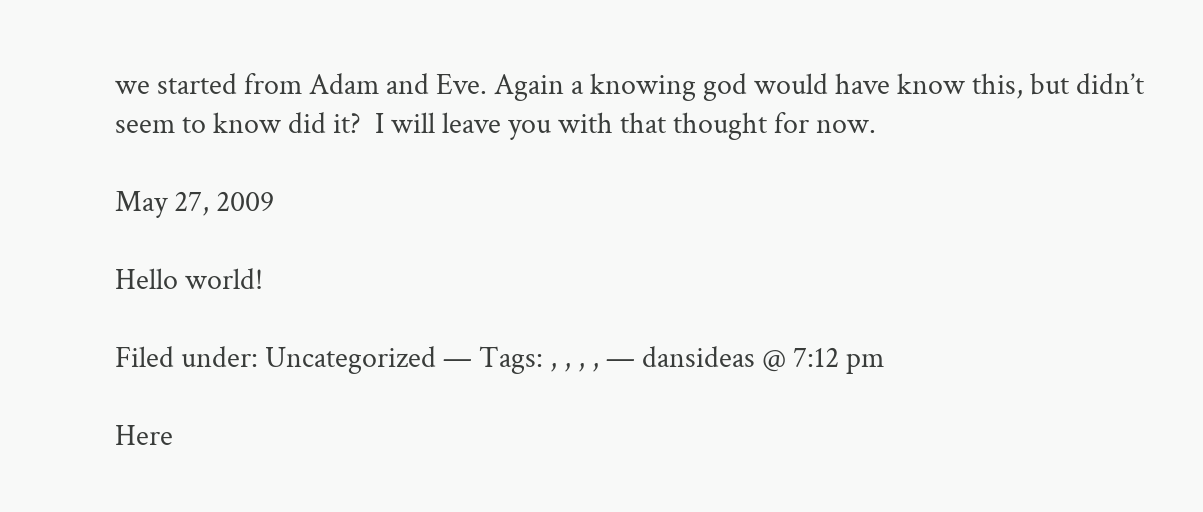we started from Adam and Eve. Again a knowing god would have know this, but didn’t seem to know did it?  I will leave you with that thought for now.

May 27, 2009

Hello world!

Filed under: Uncategorized — Tags: , , , , — dansideas @ 7:12 pm

Here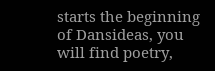starts the beginning of Dansideas, you will find poetry,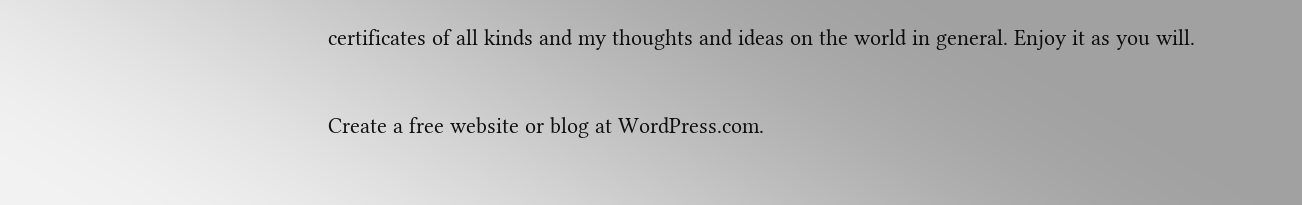certificates of all kinds and my thoughts and ideas on the world in general. Enjoy it as you will.

Create a free website or blog at WordPress.com.